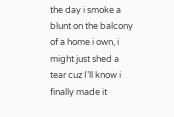the day i smoke a blunt on the balcony of a home i own, i might just shed a tear cuz I’ll know i finally made it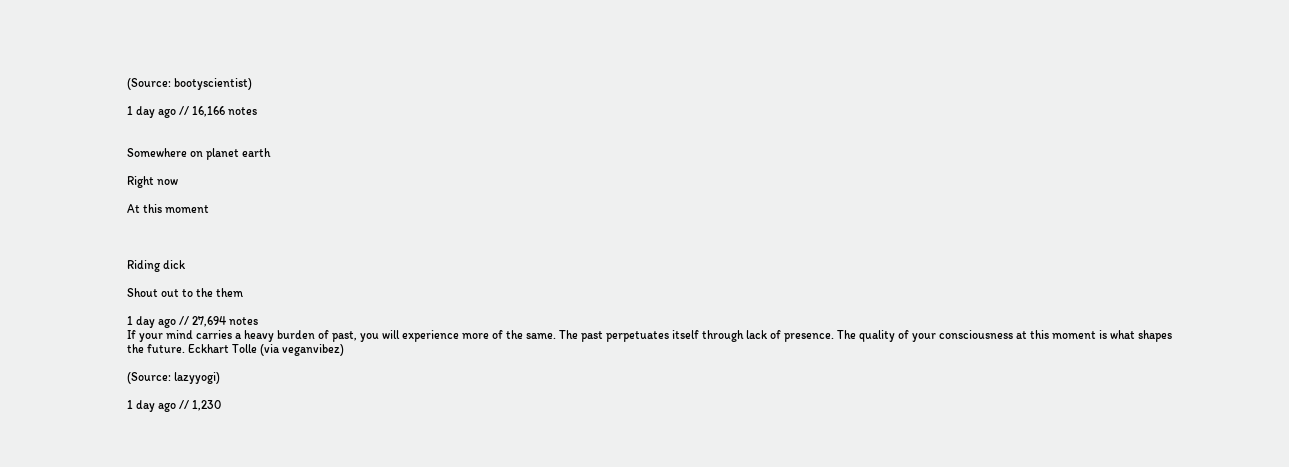(Source: bootyscientist)

1 day ago // 16,166 notes


Somewhere on planet earth

Right now

At this moment



Riding dick

Shout out to the them

1 day ago // 27,694 notes
If your mind carries a heavy burden of past, you will experience more of the same. The past perpetuates itself through lack of presence. The quality of your consciousness at this moment is what shapes the future. Eckhart Tolle (via veganvibez)

(Source: lazyyogi)

1 day ago // 1,230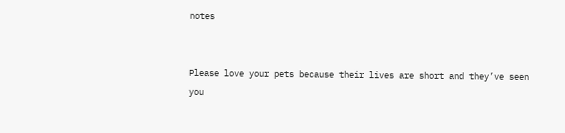notes


Please love your pets because their lives are short and they’ve seen you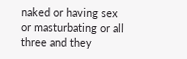naked or having sex or masturbating or all three and they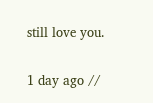still love you.

1 day ago //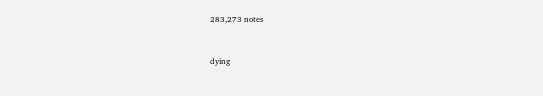283,273 notes


dying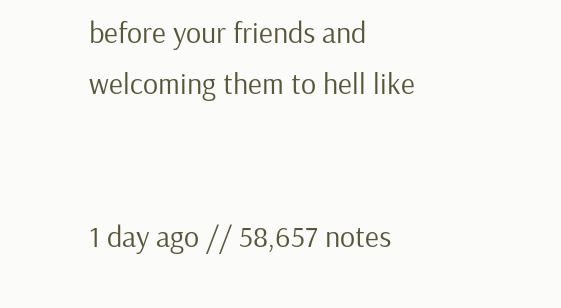before your friends and welcoming them to hell like


1 day ago // 58,657 notes